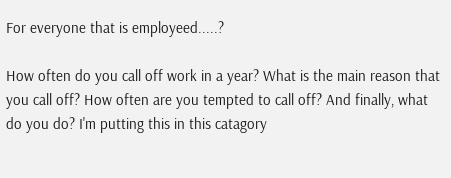For everyone that is employeed.....?

How often do you call off work in a year? What is the main reason that you call off? How often are you tempted to call off? And finally, what do you do? I'm putting this in this catagory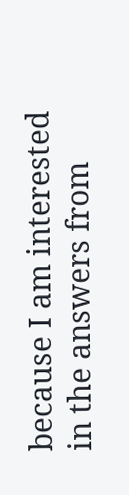because I am interested in the answers from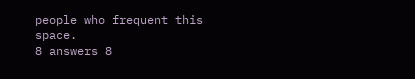people who frequent this space.
8 answers 8